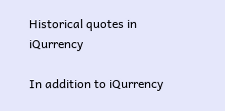Historical quotes in iQurrency

In addition to iQurrency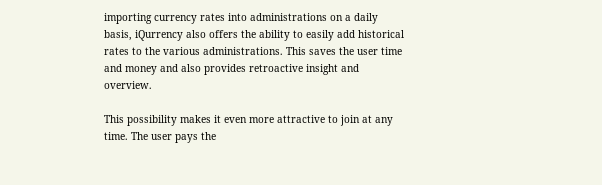importing currency rates into administrations on a daily basis, iQurrency also offers the ability to easily add historical rates to the various administrations. This saves the user time and money and also provides retroactive insight and overview.

This possibility makes it even more attractive to join at any time. The user pays the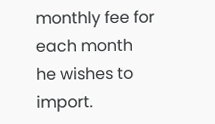monthly fee for each month he wishes to import.